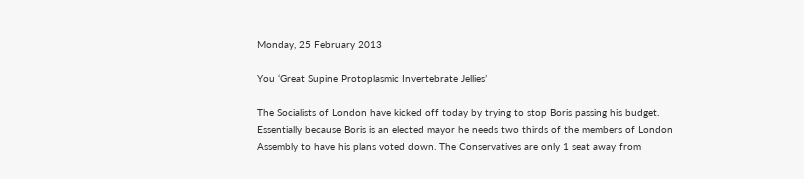Monday, 25 February 2013

You ‘Great Supine Protoplasmic Invertebrate Jellies’

The Socialists of London have kicked off today by trying to stop Boris passing his budget. Essentially because Boris is an elected mayor he needs two thirds of the members of London Assembly to have his plans voted down. The Conservatives are only 1 seat away from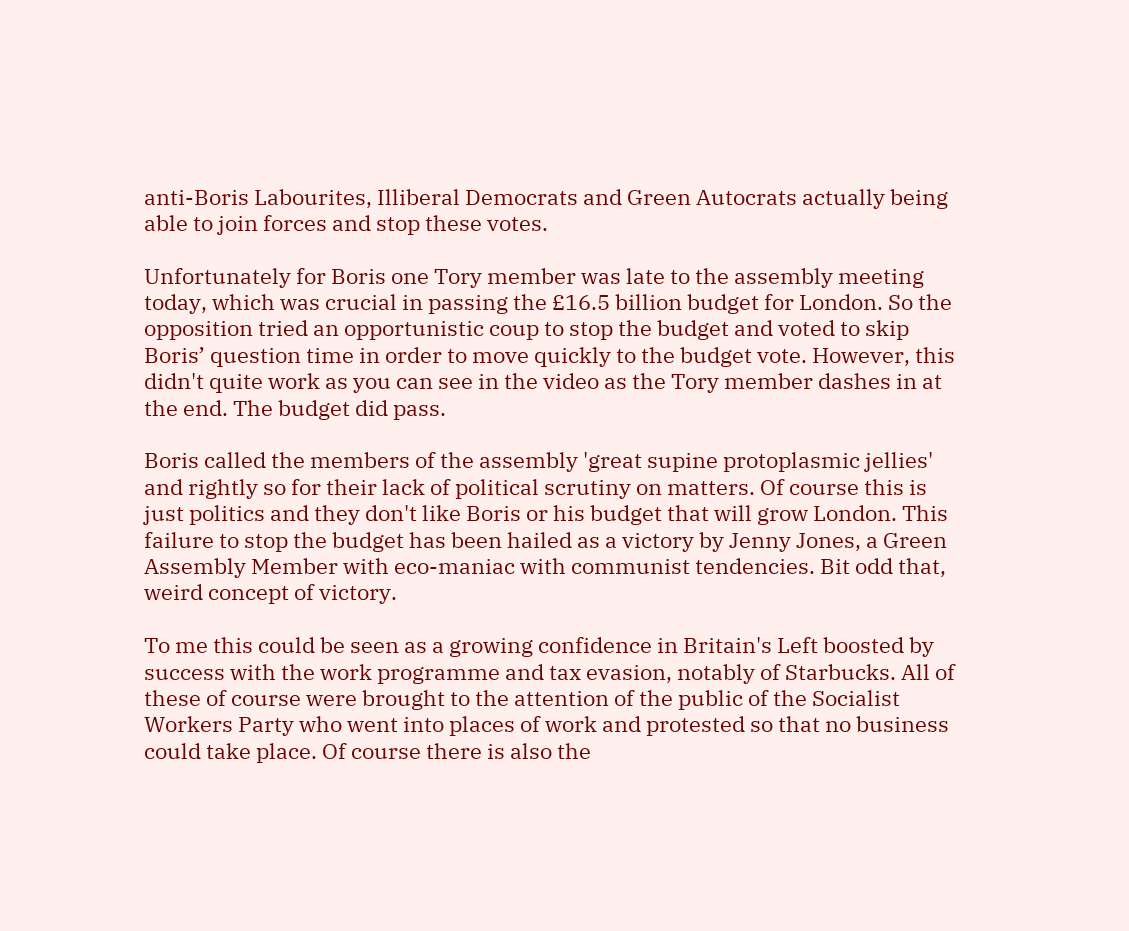anti-Boris Labourites, Illiberal Democrats and Green Autocrats actually being able to join forces and stop these votes.

Unfortunately for Boris one Tory member was late to the assembly meeting today, which was crucial in passing the £16.5 billion budget for London. So the opposition tried an opportunistic coup to stop the budget and voted to skip Boris’ question time in order to move quickly to the budget vote. However, this didn't quite work as you can see in the video as the Tory member dashes in at the end. The budget did pass.

Boris called the members of the assembly 'great supine protoplasmic jellies' and rightly so for their lack of political scrutiny on matters. Of course this is just politics and they don't like Boris or his budget that will grow London. This failure to stop the budget has been hailed as a victory by Jenny Jones, a Green Assembly Member with eco-maniac with communist tendencies. Bit odd that, weird concept of victory.

To me this could be seen as a growing confidence in Britain's Left boosted by success with the work programme and tax evasion, notably of Starbucks. All of these of course were brought to the attention of the public of the Socialist Workers Party who went into places of work and protested so that no business could take place. Of course there is also the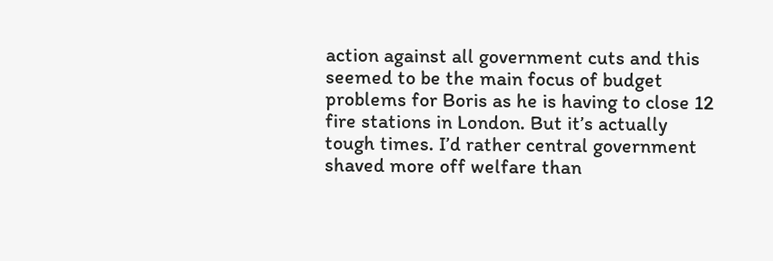action against all government cuts and this seemed to be the main focus of budget problems for Boris as he is having to close 12 fire stations in London. But it’s actually tough times. I’d rather central government shaved more off welfare than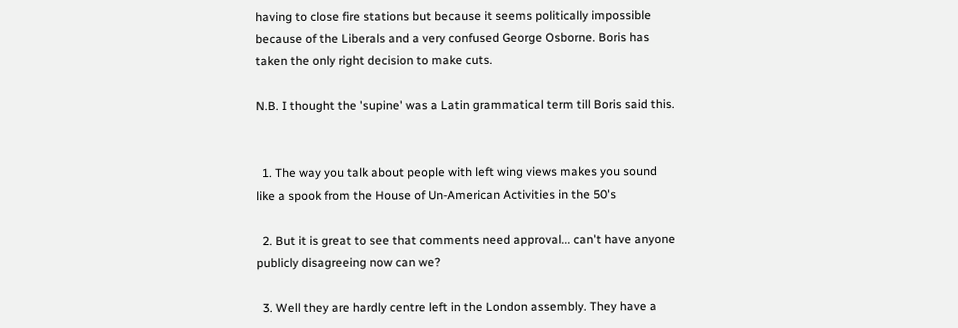having to close fire stations but because it seems politically impossible because of the Liberals and a very confused George Osborne. Boris has taken the only right decision to make cuts.

N.B. I thought the 'supine' was a Latin grammatical term till Boris said this.


  1. The way you talk about people with left wing views makes you sound like a spook from the House of Un-American Activities in the 50's

  2. But it is great to see that comments need approval... can't have anyone publicly disagreeing now can we?

  3. Well they are hardly centre left in the London assembly. They have a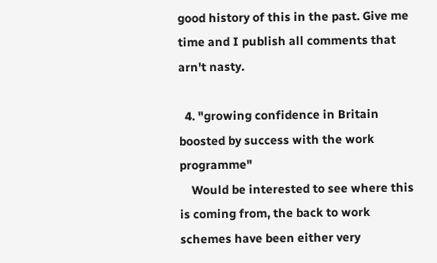good history of this in the past. Give me time and I publish all comments that arn't nasty.

  4. "growing confidence in Britain boosted by success with the work programme"
    Would be interested to see where this is coming from, the back to work schemes have been either very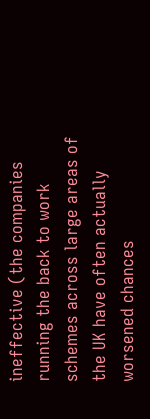ineffective (the companies running the back to work schemes across large areas of the UK have often actually worsened chances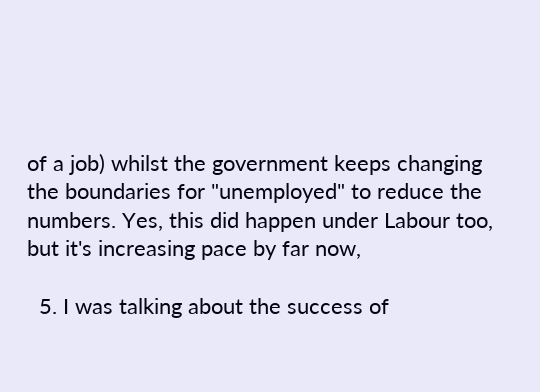of a job) whilst the government keeps changing the boundaries for "unemployed" to reduce the numbers. Yes, this did happen under Labour too, but it's increasing pace by far now,

  5. I was talking about the success of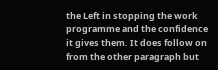the Left in stopping the work programme and the confidence it gives them. It does follow on from the other paragraph but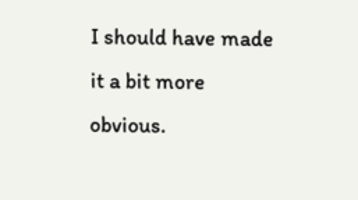I should have made it a bit more obvious.